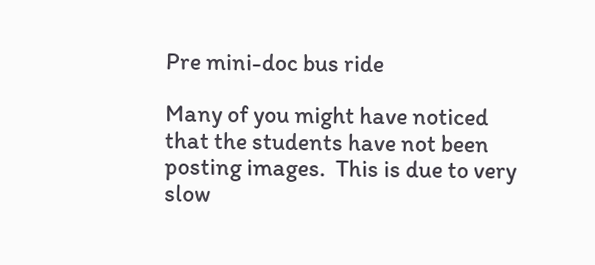Pre mini-doc bus ride

Many of you might have noticed that the students have not been posting images.  This is due to very slow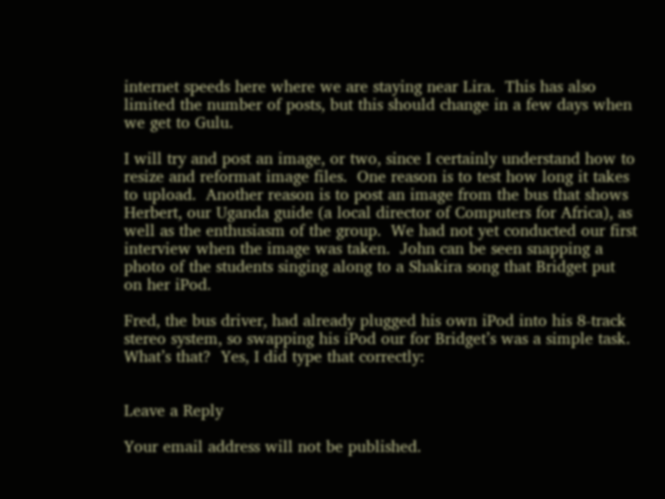internet speeds here where we are staying near Lira.  This has also limited the number of posts, but this should change in a few days when we get to Gulu.

I will try and post an image, or two, since I certainly understand how to resize and reformat image files.  One reason is to test how long it takes to upload.  Another reason is to post an image from the bus that shows Herbert, our Uganda guide (a local director of Computers for Africa), as well as the enthusiasm of the group.  We had not yet conducted our first interview when the image was taken.  John can be seen snapping a photo of the students singing along to a Shakira song that Bridget put on her iPod.

Fred, the bus driver, had already plugged his own iPod into his 8-track stereo system, so swapping his iPod our for Bridget’s was a simple task.  What’s that?  Yes, I did type that correctly:


Leave a Reply

Your email address will not be published.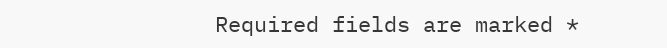Required fields are marked *